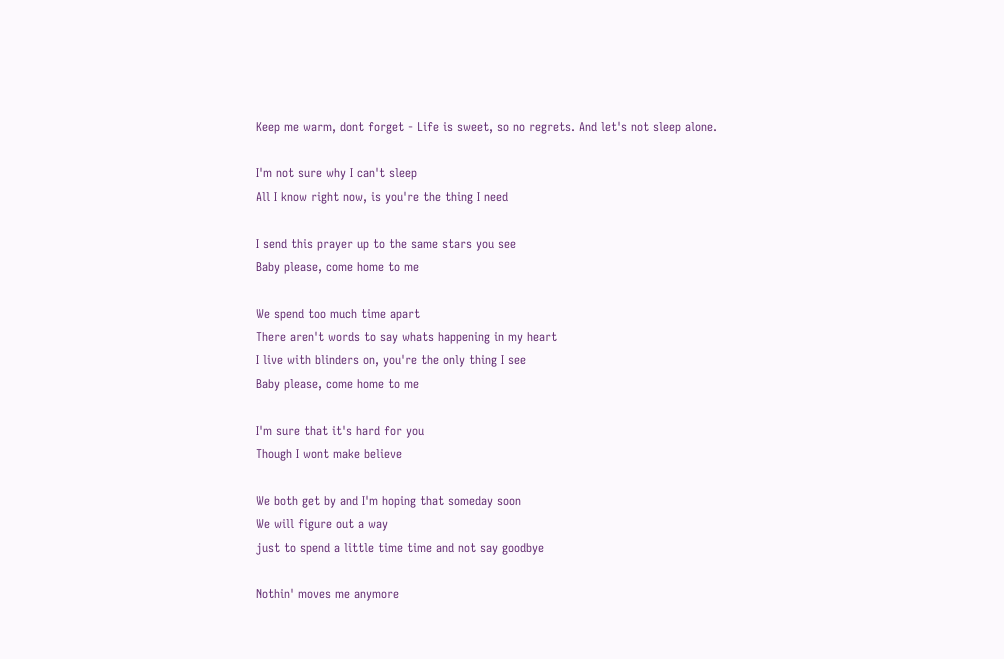Keep me warm, dont forget - Life is sweet, so no regrets. And let's not sleep alone.

I'm not sure why I can't sleep
All I know right now, is you're the thing I need

I send this prayer up to the same stars you see
Baby please, come home to me

We spend too much time apart
There aren't words to say whats happening in my heart
I live with blinders on, you're the only thing I see
Baby please, come home to me

I'm sure that it's hard for you
Though I wont make believe

We both get by and I'm hoping that someday soon
We will figure out a way
just to spend a little time time and not say goodbye

Nothin' moves me anymore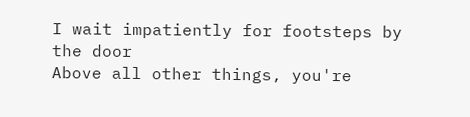I wait impatiently for footsteps by the door
Above all other things, you're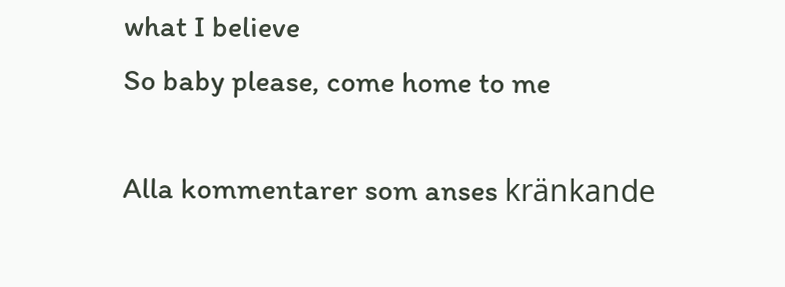what I believe
So baby please, come home to me

Alla kommentarer som anses kränkande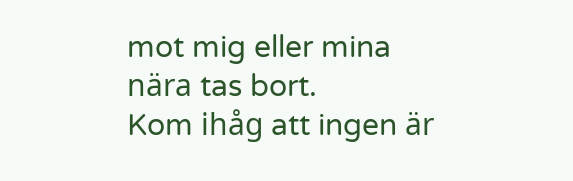mot mig eller mina nära tas bort.
Kom ihåg att ingen är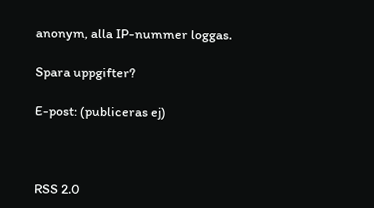anonym, alla IP-nummer loggas.

Spara uppgifter?

E-post: (publiceras ej)



RSS 2.0